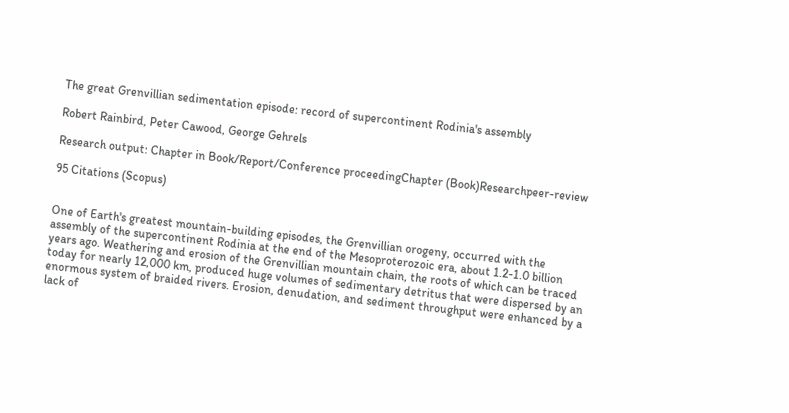The great Grenvillian sedimentation episode: record of supercontinent Rodinia's assembly

Robert Rainbird, Peter Cawood, George Gehrels

Research output: Chapter in Book/Report/Conference proceedingChapter (Book)Researchpeer-review

95 Citations (Scopus)


One of Earth's greatest mountain-building episodes, the Grenvillian orogeny, occurred with the assembly of the supercontinent Rodinia at the end of the Mesoproterozoic era, about 1.2-1.0 billion years ago. Weathering and erosion of the Grenvillian mountain chain, the roots of which can be traced today for nearly 12,000 km, produced huge volumes of sedimentary detritus that were dispersed by an enormous system of braided rivers. Erosion, denudation, and sediment throughput were enhanced by a lack of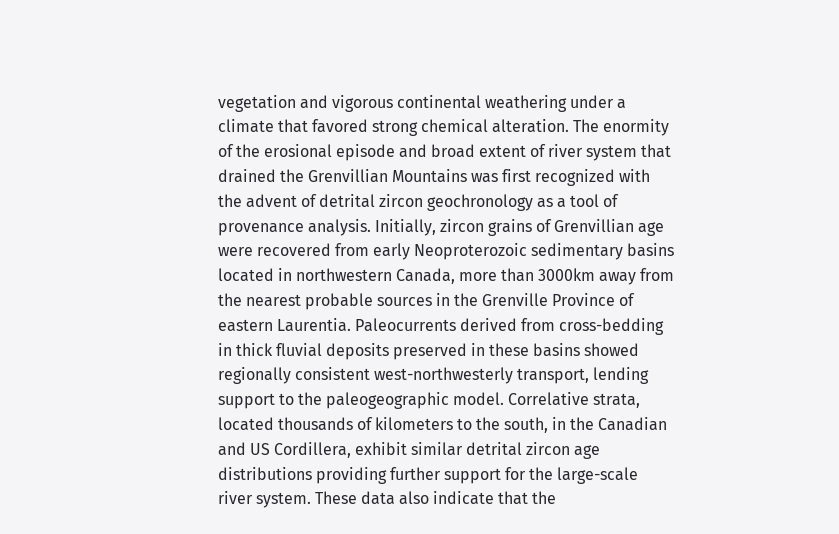vegetation and vigorous continental weathering under a climate that favored strong chemical alteration. The enormity of the erosional episode and broad extent of river system that drained the Grenvillian Mountains was first recognized with the advent of detrital zircon geochronology as a tool of provenance analysis. Initially, zircon grains of Grenvillian age were recovered from early Neoproterozoic sedimentary basins located in northwestern Canada, more than 3000km away from the nearest probable sources in the Grenville Province of eastern Laurentia. Paleocurrents derived from cross-bedding in thick fluvial deposits preserved in these basins showed regionally consistent west-northwesterly transport, lending support to the paleogeographic model. Correlative strata, located thousands of kilometers to the south, in the Canadian and US Cordillera, exhibit similar detrital zircon age distributions providing further support for the large-scale river system. These data also indicate that the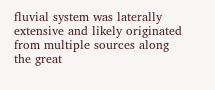fluvial system was laterally extensive and likely originated from multiple sources along the great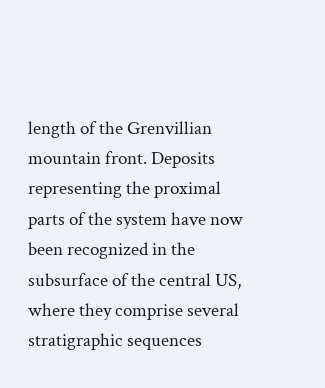length of the Grenvillian mountain front. Deposits representing the proximal parts of the system have now been recognized in the subsurface of the central US, where they comprise several stratigraphic sequences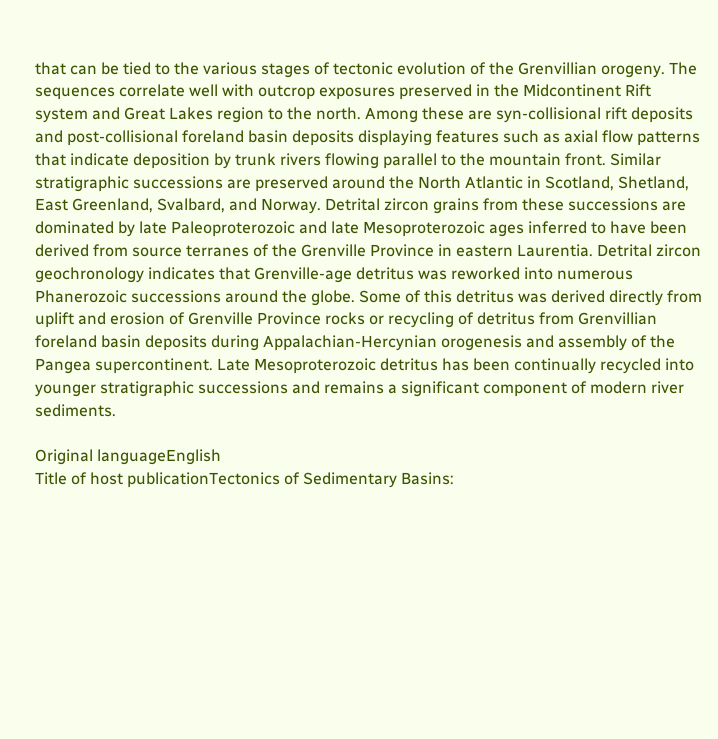that can be tied to the various stages of tectonic evolution of the Grenvillian orogeny. The sequences correlate well with outcrop exposures preserved in the Midcontinent Rift system and Great Lakes region to the north. Among these are syn-collisional rift deposits and post-collisional foreland basin deposits displaying features such as axial flow patterns that indicate deposition by trunk rivers flowing parallel to the mountain front. Similar stratigraphic successions are preserved around the North Atlantic in Scotland, Shetland, East Greenland, Svalbard, and Norway. Detrital zircon grains from these successions are dominated by late Paleoproterozoic and late Mesoproterozoic ages inferred to have been derived from source terranes of the Grenville Province in eastern Laurentia. Detrital zircon geochronology indicates that Grenville-age detritus was reworked into numerous Phanerozoic successions around the globe. Some of this detritus was derived directly from uplift and erosion of Grenville Province rocks or recycling of detritus from Grenvillian foreland basin deposits during Appalachian-Hercynian orogenesis and assembly of the Pangea supercontinent. Late Mesoproterozoic detritus has been continually recycled into younger stratigraphic successions and remains a significant component of modern river sediments.

Original languageEnglish
Title of host publicationTectonics of Sedimentary Basins: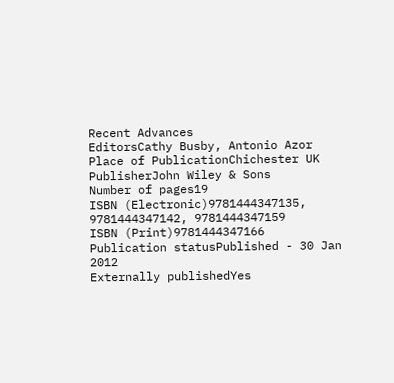Recent Advances
EditorsCathy Busby, Antonio Azor
Place of PublicationChichester UK
PublisherJohn Wiley & Sons
Number of pages19
ISBN (Electronic)9781444347135, 9781444347142, 9781444347159
ISBN (Print)9781444347166
Publication statusPublished - 30 Jan 2012
Externally publishedYes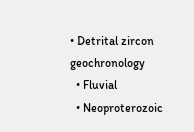• Detrital zircon geochronology
  • Fluvial
  • Neoproterozoic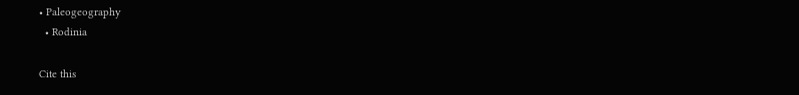• Paleogeography
  • Rodinia

Cite this